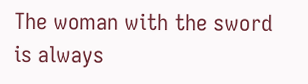The woman with the sword is always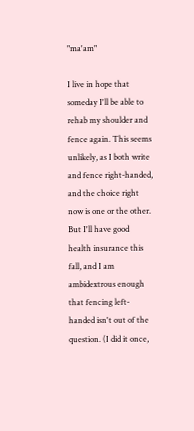"ma'am"

I live in hope that someday I'll be able to rehab my shoulder and fence again. This seems unlikely, as I both write and fence right-handed, and the choice right now is one or the other. But I'll have good health insurance this fall, and I am ambidextrous enough that fencing left-handed isn't out of the question. (I did it once,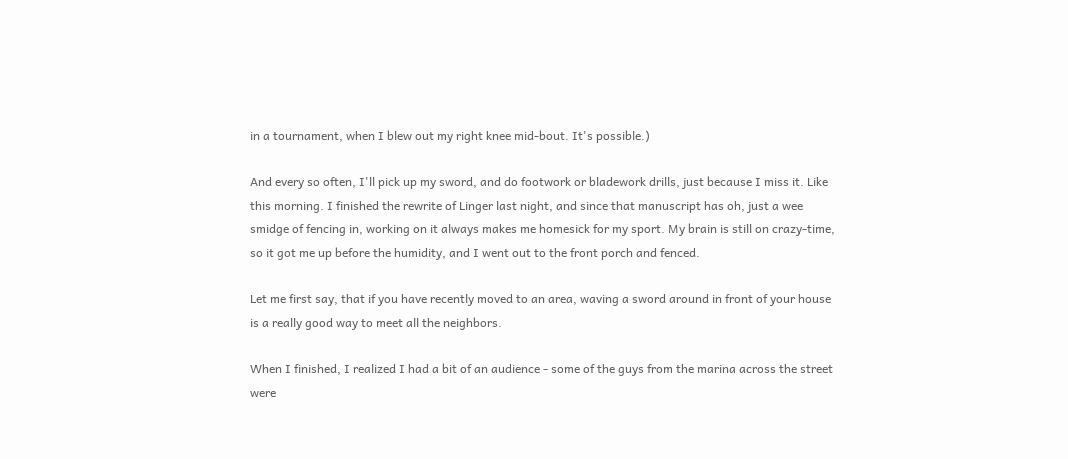in a tournament, when I blew out my right knee mid-bout. It's possible.)

And every so often, I'll pick up my sword, and do footwork or bladework drills, just because I miss it. Like this morning. I finished the rewrite of Linger last night, and since that manuscript has oh, just a wee smidge of fencing in, working on it always makes me homesick for my sport. My brain is still on crazy-time, so it got me up before the humidity, and I went out to the front porch and fenced.

Let me first say, that if you have recently moved to an area, waving a sword around in front of your house is a really good way to meet all the neighbors.

When I finished, I realized I had a bit of an audience - some of the guys from the marina across the street were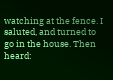watching at the fence. I saluted, and turned to go in the house. Then heard: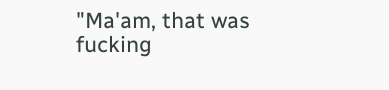"Ma'am, that was fucking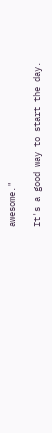awesome."

It's a good way to start the day.